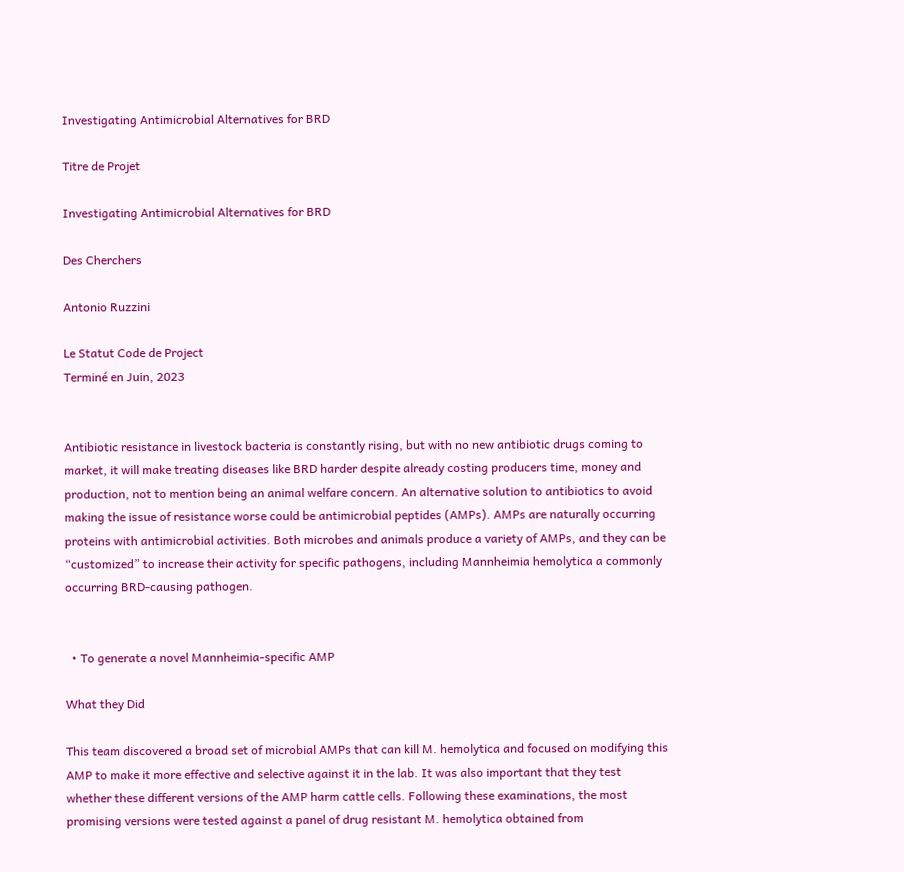Investigating Antimicrobial Alternatives for BRD

Titre de Projet

Investigating Antimicrobial Alternatives for BRD

Des Cherchers

Antonio Ruzzini

Le Statut Code de Project
Terminé en Juin, 2023


Antibiotic resistance in livestock bacteria is constantly rising, but with no new antibiotic drugs coming to market, it will make treating diseases like BRD harder despite already costing producers time, money and production, not to mention being an animal welfare concern. An alternative solution to antibiotics to avoid making the issue of resistance worse could be antimicrobial peptides (AMPs). AMPs are naturally occurring proteins with antimicrobial activities. Both microbes and animals produce a variety of AMPs, and they can be “customized” to increase their activity for specific pathogens, including Mannheimia hemolytica a commonly occurring BRD-causing pathogen.


  • To generate a novel Mannheimia-specific AMP

What they Did

This team discovered a broad set of microbial AMPs that can kill M. hemolytica and focused on modifying this AMP to make it more effective and selective against it in the lab. It was also important that they test whether these different versions of the AMP harm cattle cells. Following these examinations, the most promising versions were tested against a panel of drug resistant M. hemolytica obtained from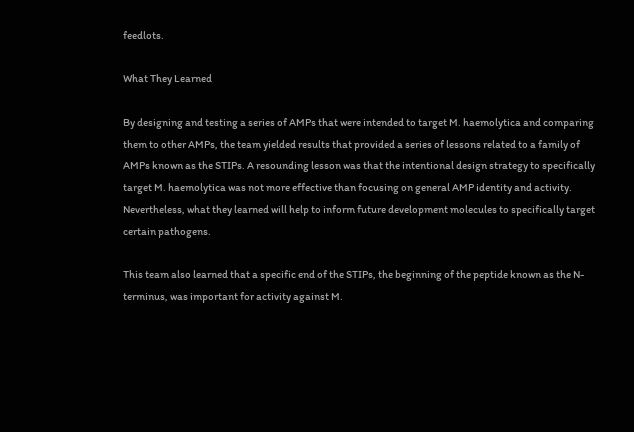feedlots.

What They Learned

By designing and testing a series of AMPs that were intended to target M. haemolytica and comparing them to other AMPs, the team yielded results that provided a series of lessons related to a family of AMPs known as the STIPs. A resounding lesson was that the intentional design strategy to specifically target M. haemolytica was not more effective than focusing on general AMP identity and activity. Nevertheless, what they learned will help to inform future development molecules to specifically target certain pathogens.

This team also learned that a specific end of the STIPs, the beginning of the peptide known as the N-terminus, was important for activity against M.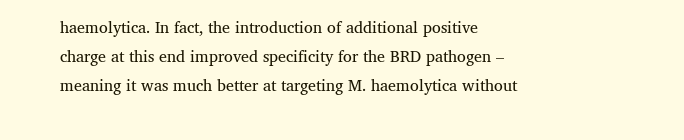haemolytica. In fact, the introduction of additional positive charge at this end improved specificity for the BRD pathogen – meaning it was much better at targeting M. haemolytica without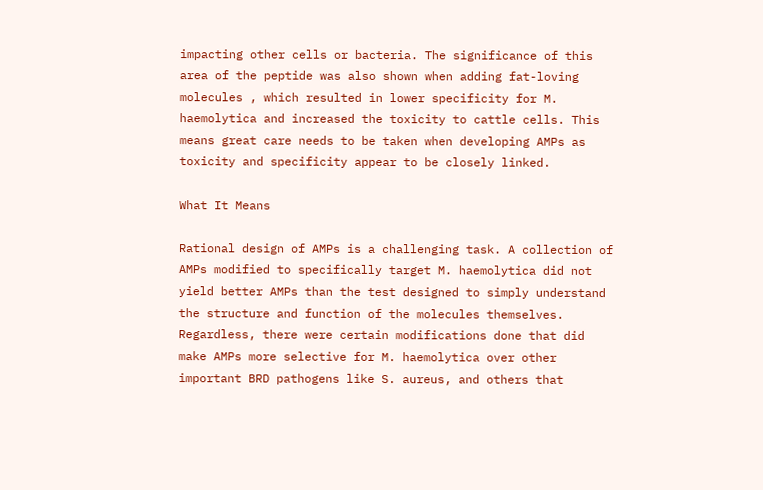impacting other cells or bacteria. The significance of this area of the peptide was also shown when adding fat-loving molecules , which resulted in lower specificity for M. haemolytica and increased the toxicity to cattle cells. This means great care needs to be taken when developing AMPs as toxicity and specificity appear to be closely linked.

What It Means

Rational design of AMPs is a challenging task. A collection of AMPs modified to specifically target M. haemolytica did not yield better AMPs than the test designed to simply understand the structure and function of the molecules themselves. Regardless, there were certain modifications done that did make AMPs more selective for M. haemolytica over other important BRD pathogens like S. aureus, and others that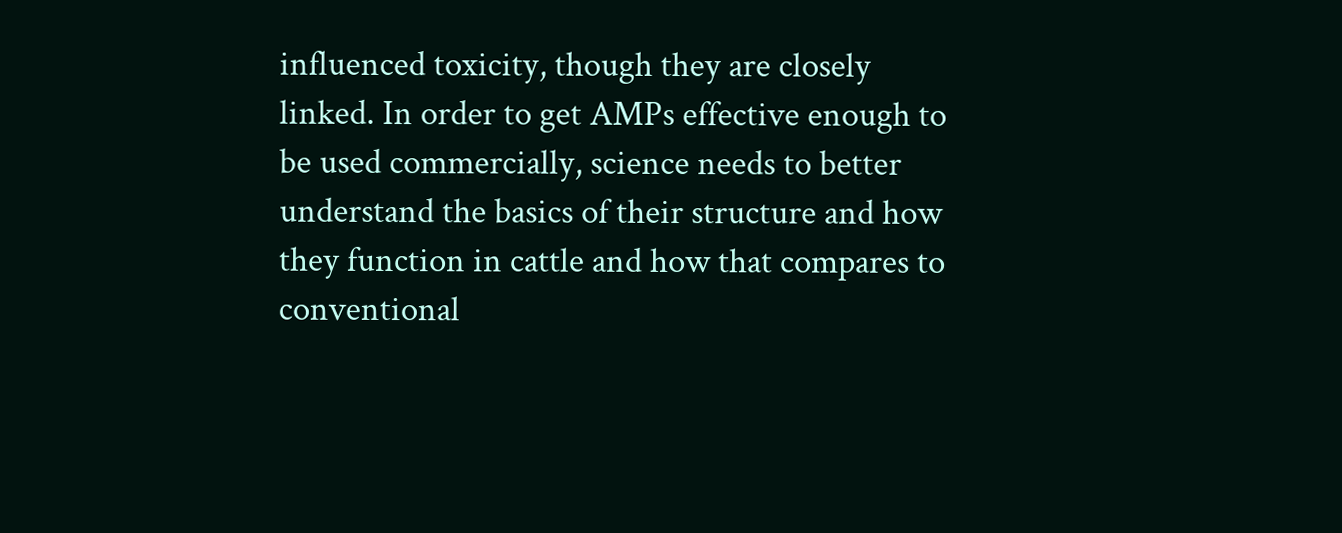influenced toxicity, though they are closely linked. In order to get AMPs effective enough to be used commercially, science needs to better understand the basics of their structure and how they function in cattle and how that compares to conventional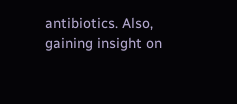antibiotics. Also, gaining insight on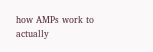how AMPs work to actually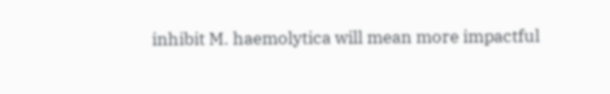inhibit M. haemolytica will mean more impactful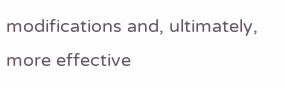modifications and, ultimately, more effective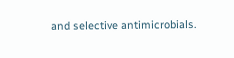and selective antimicrobials.